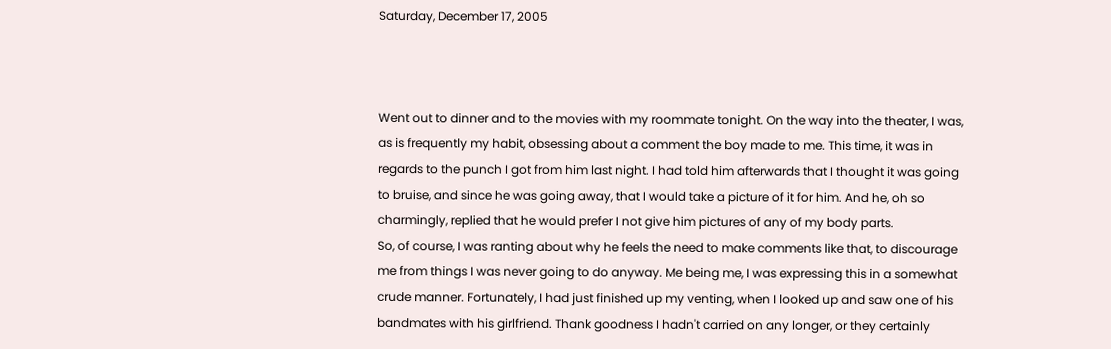Saturday, December 17, 2005



Went out to dinner and to the movies with my roommate tonight. On the way into the theater, I was, as is frequently my habit, obsessing about a comment the boy made to me. This time, it was in regards to the punch I got from him last night. I had told him afterwards that I thought it was going to bruise, and since he was going away, that I would take a picture of it for him. And he, oh so charmingly, replied that he would prefer I not give him pictures of any of my body parts.
So, of course, I was ranting about why he feels the need to make comments like that, to discourage me from things I was never going to do anyway. Me being me, I was expressing this in a somewhat crude manner. Fortunately, I had just finished up my venting, when I looked up and saw one of his bandmates with his girlfriend. Thank goodness I hadn't carried on any longer, or they certainly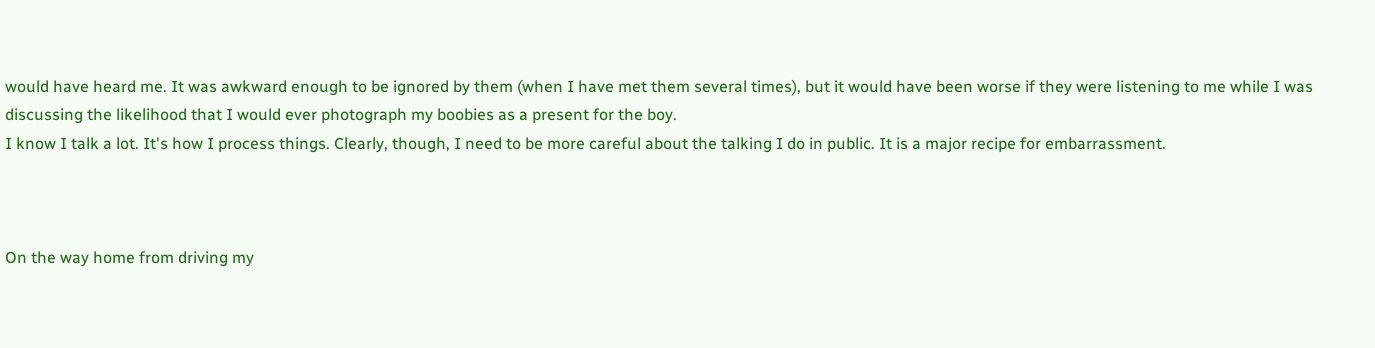would have heard me. It was awkward enough to be ignored by them (when I have met them several times), but it would have been worse if they were listening to me while I was discussing the likelihood that I would ever photograph my boobies as a present for the boy.
I know I talk a lot. It's how I process things. Clearly, though, I need to be more careful about the talking I do in public. It is a major recipe for embarrassment.



On the way home from driving my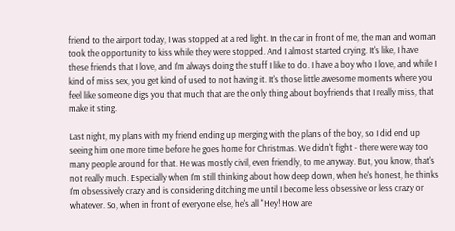friend to the airport today, I was stopped at a red light. In the car in front of me, the man and woman took the opportunity to kiss while they were stopped. And I almost started crying. It's like, I have these friends that I love, and I'm always doing the stuff I like to do. I have a boy who I love, and while I kind of miss sex, you get kind of used to not having it. It's those little awesome moments where you feel like someone digs you that much that are the only thing about boyfriends that I really miss, that make it sting.

Last night, my plans with my friend ending up merging with the plans of the boy, so I did end up seeing him one more time before he goes home for Christmas. We didn't fight - there were way too many people around for that. He was mostly civil, even friendly, to me anyway. But, you know, that's not really much. Especially when I'm still thinking about how deep down, when he's honest, he thinks I'm obsessively crazy and is considering ditching me until I become less obsessive or less crazy or whatever. So, when in front of everyone else, he's all "Hey! How are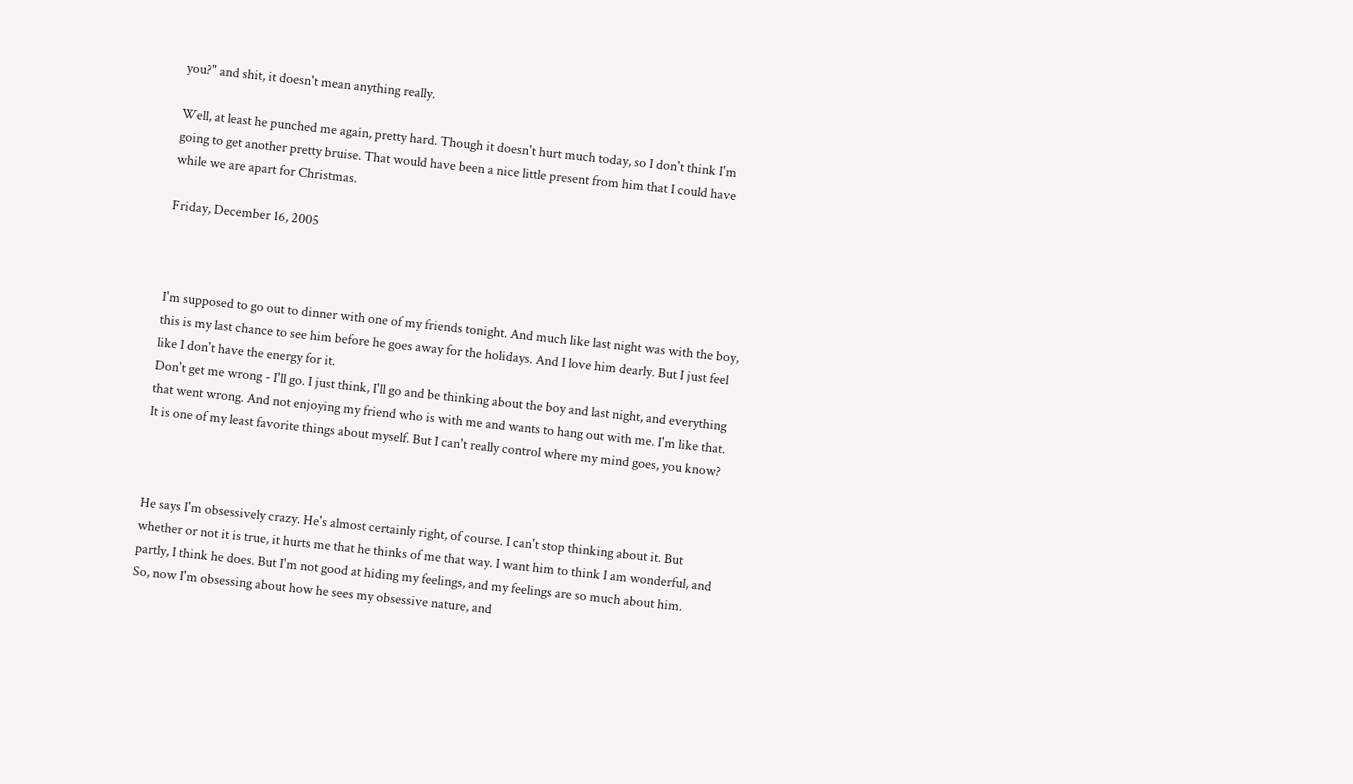you?" and shit, it doesn't mean anything really.

Well, at least he punched me again, pretty hard. Though it doesn't hurt much today, so I don't think I'm going to get another pretty bruise. That would have been a nice little present from him that I could have while we are apart for Christmas.

Friday, December 16, 2005



I'm supposed to go out to dinner with one of my friends tonight. And much like last night was with the boy, this is my last chance to see him before he goes away for the holidays. And I love him dearly. But I just feel like I don't have the energy for it.
Don't get me wrong - I'll go. I just think, I'll go and be thinking about the boy and last night, and everything that went wrong. And not enjoying my friend who is with me and wants to hang out with me. I'm like that. It is one of my least favorite things about myself. But I can't really control where my mind goes, you know?



He says I'm obsessively crazy. He's almost certainly right, of course. I can't stop thinking about it. But whether or not it is true, it hurts me that he thinks of me that way. I want him to think I am wonderful, and partly, I think he does. But I'm not good at hiding my feelings, and my feelings are so much about him.
So, now I'm obsessing about how he sees my obsessive nature, and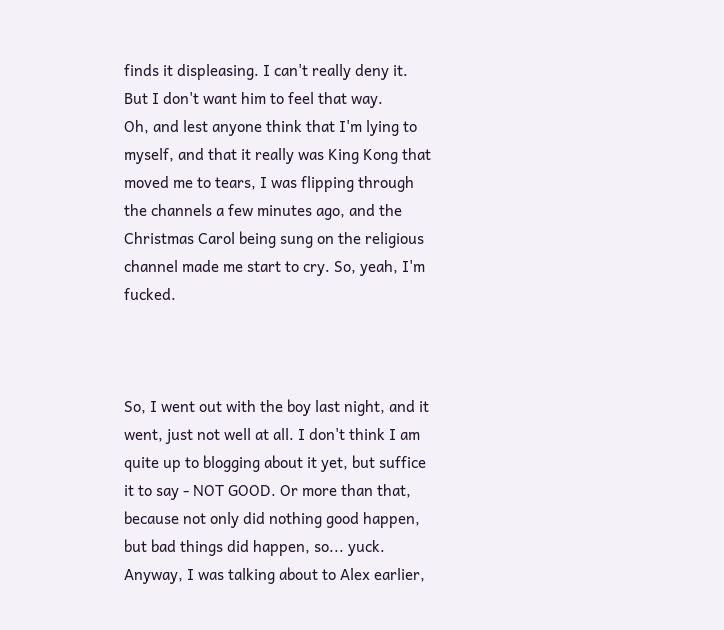finds it displeasing. I can't really deny it. But I don't want him to feel that way.
Oh, and lest anyone think that I'm lying to myself, and that it really was King Kong that moved me to tears, I was flipping through the channels a few minutes ago, and the Christmas Carol being sung on the religious channel made me start to cry. So, yeah, I'm fucked.



So, I went out with the boy last night, and it went, just not well at all. I don't think I am quite up to blogging about it yet, but suffice it to say - NOT GOOD. Or more than that, because not only did nothing good happen, but bad things did happen, so... yuck.
Anyway, I was talking about to Alex earlier,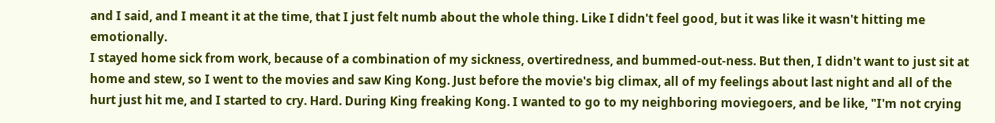and I said, and I meant it at the time, that I just felt numb about the whole thing. Like I didn't feel good, but it was like it wasn't hitting me emotionally.
I stayed home sick from work, because of a combination of my sickness, overtiredness, and bummed-out-ness. But then, I didn't want to just sit at home and stew, so I went to the movies and saw King Kong. Just before the movie's big climax, all of my feelings about last night and all of the hurt just hit me, and I started to cry. Hard. During King freaking Kong. I wanted to go to my neighboring moviegoers, and be like, "I'm not crying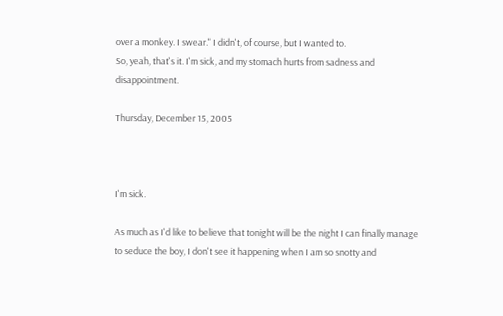over a monkey. I swear." I didn't, of course, but I wanted to.
So, yeah, that's it. I'm sick, and my stomach hurts from sadness and disappointment.

Thursday, December 15, 2005



I'm sick.

As much as I'd like to believe that tonight will be the night I can finally manage to seduce the boy, I don't see it happening when I am so snotty and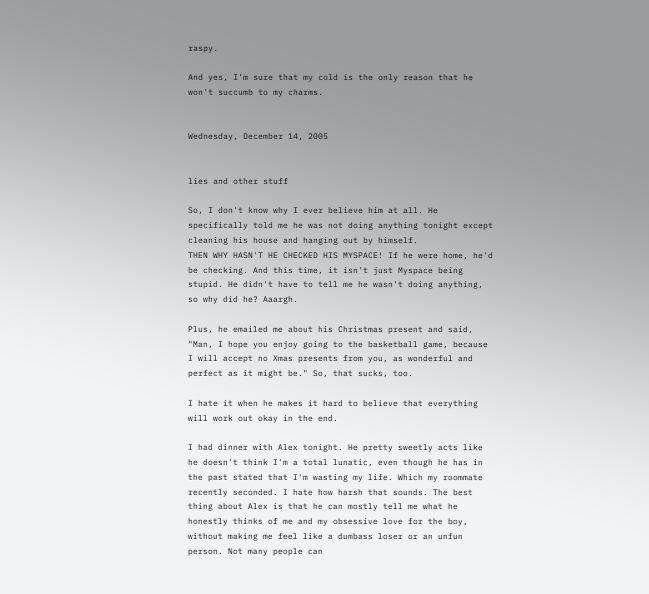raspy.

And yes, I'm sure that my cold is the only reason that he won't succumb to my charms.


Wednesday, December 14, 2005


lies and other stuff

So, I don't know why I ever believe him at all. He specifically told me he was not doing anything tonight except cleaning his house and hanging out by himself.
THEN WHY HASN'T HE CHECKED HIS MYSPACE! If he were home, he'd be checking. And this time, it isn't just Myspace being stupid. He didn't have to tell me he wasn't doing anything, so why did he? Aaargh.

Plus, he emailed me about his Christmas present and said, "Man, I hope you enjoy going to the basketball game, because I will accept no Xmas presents from you, as wonderful and perfect as it might be." So, that sucks, too.

I hate it when he makes it hard to believe that everything will work out okay in the end.

I had dinner with Alex tonight. He pretty sweetly acts like he doesn't think I'm a total lunatic, even though he has in the past stated that I'm wasting my life. Which my roommate recently seconded. I hate how harsh that sounds. The best thing about Alex is that he can mostly tell me what he honestly thinks of me and my obsessive love for the boy, without making me feel like a dumbass loser or an unfun person. Not many people can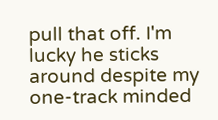pull that off. I'm lucky he sticks around despite my one-track minded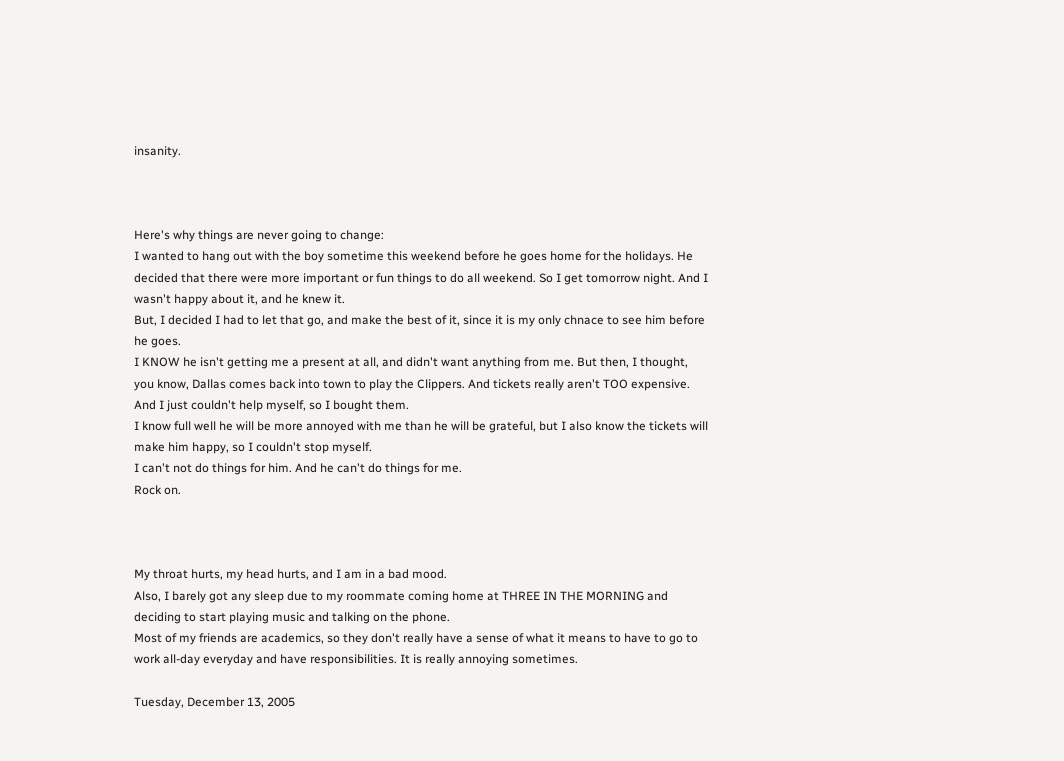insanity.



Here's why things are never going to change:
I wanted to hang out with the boy sometime this weekend before he goes home for the holidays. He decided that there were more important or fun things to do all weekend. So I get tomorrow night. And I wasn't happy about it, and he knew it.
But, I decided I had to let that go, and make the best of it, since it is my only chnace to see him before he goes.
I KNOW he isn't getting me a present at all, and didn't want anything from me. But then, I thought, you know, Dallas comes back into town to play the Clippers. And tickets really aren't TOO expensive. And I just couldn't help myself, so I bought them.
I know full well he will be more annoyed with me than he will be grateful, but I also know the tickets will make him happy, so I couldn't stop myself.
I can't not do things for him. And he can't do things for me.
Rock on.



My throat hurts, my head hurts, and I am in a bad mood.
Also, I barely got any sleep due to my roommate coming home at THREE IN THE MORNING and deciding to start playing music and talking on the phone.
Most of my friends are academics, so they don't really have a sense of what it means to have to go to work all-day everyday and have responsibilities. It is really annoying sometimes.

Tuesday, December 13, 2005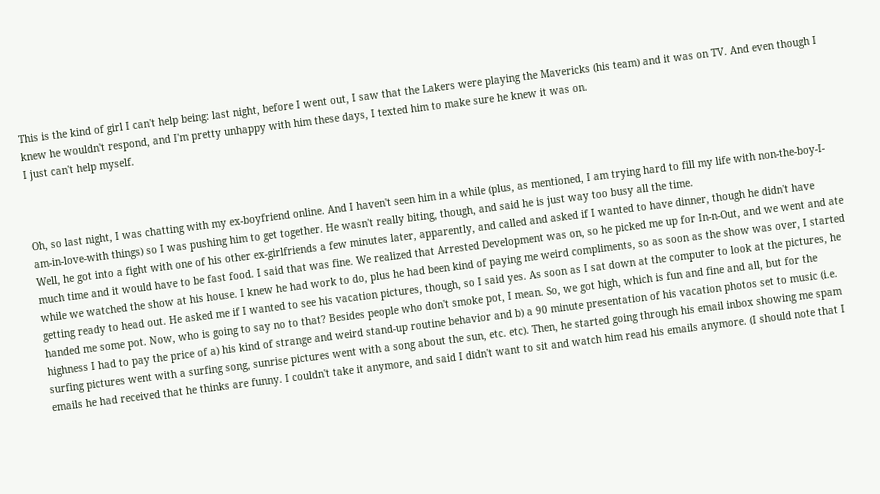This is the kind of girl I can't help being: last night, before I went out, I saw that the Lakers were playing the Mavericks (his team) and it was on TV. And even though I knew he wouldn't respond, and I'm pretty unhappy with him these days, I texted him to make sure he knew it was on.
I just can't help myself.



Oh, so last night, I was chatting with my ex-boyfriend online. And I haven't seen him in a while (plus, as mentioned, I am trying hard to fill my life with non-the-boy-I-am-in-love-with things) so I was pushing him to get together. He wasn't really biting, though, and said he is just way too busy all the time.
Well, he got into a fight with one of his other ex-girlfriends a few minutes later, apparently, and called and asked if I wanted to have dinner, though he didn't have much time and it would have to be fast food. I said that was fine. We realized that Arrested Development was on, so he picked me up for In-n-Out, and we went and ate while we watched the show at his house. I knew he had work to do, plus he had been kind of paying me weird compliments, so as soon as the show was over, I started getting ready to head out. He asked me if I wanted to see his vacation pictures, though, so I said yes. As soon as I sat down at the computer to look at the pictures, he handed me some pot. Now, who is going to say no to that? Besides people who don't smoke pot, I mean. So, we got high, which is fun and fine and all, but for the highness I had to pay the price of a) his kind of strange and weird stand-up routine behavior and b) a 90 minute presentation of his vacation photos set to music (i.e. surfing pictures went with a surfing song, sunrise pictures went with a song about the sun, etc. etc). Then, he started going through his email inbox showing me spam emails he had received that he thinks are funny. I couldn't take it anymore, and said I didn't want to sit and watch him read his emails anymore. (I should note that I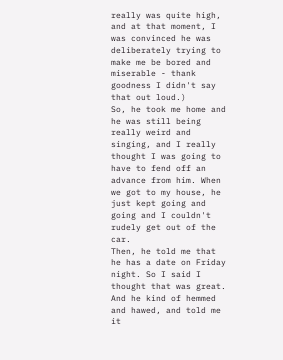really was quite high, and at that moment, I was convinced he was deliberately trying to make me be bored and miserable - thank goodness I didn't say that out loud.)
So, he took me home and he was still being really weird and singing, and I really thought I was going to have to fend off an advance from him. When we got to my house, he just kept going and going and I couldn't rudely get out of the car.
Then, he told me that he has a date on Friday night. So I said I thought that was great. And he kind of hemmed and hawed, and told me it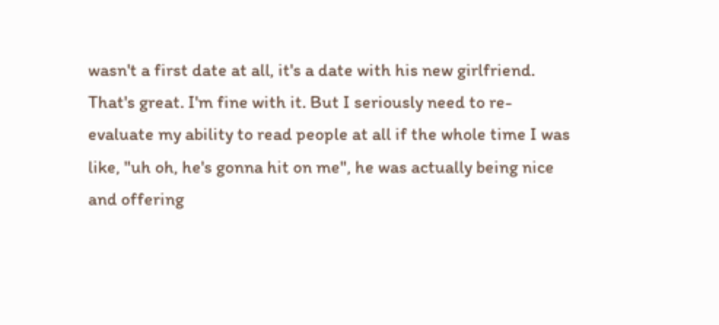wasn't a first date at all, it's a date with his new girlfriend.
That's great. I'm fine with it. But I seriously need to re-evaluate my ability to read people at all if the whole time I was like, "uh oh, he's gonna hit on me", he was actually being nice and offering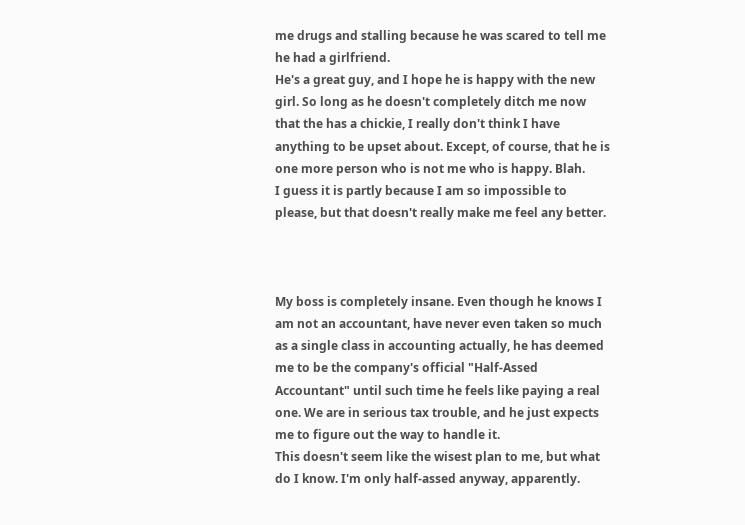me drugs and stalling because he was scared to tell me he had a girlfriend.
He's a great guy, and I hope he is happy with the new girl. So long as he doesn't completely ditch me now that the has a chickie, I really don't think I have anything to be upset about. Except, of course, that he is one more person who is not me who is happy. Blah.
I guess it is partly because I am so impossible to please, but that doesn't really make me feel any better.



My boss is completely insane. Even though he knows I am not an accountant, have never even taken so much as a single class in accounting actually, he has deemed me to be the company's official "Half-Assed Accountant" until such time he feels like paying a real one. We are in serious tax trouble, and he just expects me to figure out the way to handle it.
This doesn't seem like the wisest plan to me, but what do I know. I'm only half-assed anyway, apparently.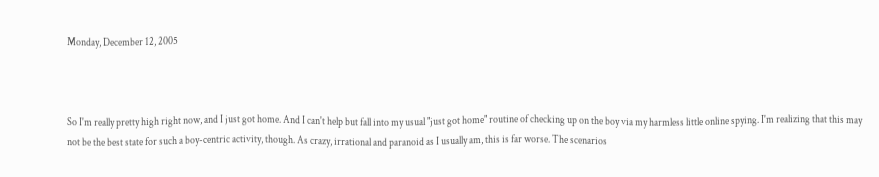Monday, December 12, 2005



So I'm really pretty high right now, and I just got home. And I can't help but fall into my usual "just got home" routine of checking up on the boy via my harmless little online spying. I'm realizing that this may not be the best state for such a boy-centric activity, though. As crazy, irrational and paranoid as I usually am, this is far worse. The scenarios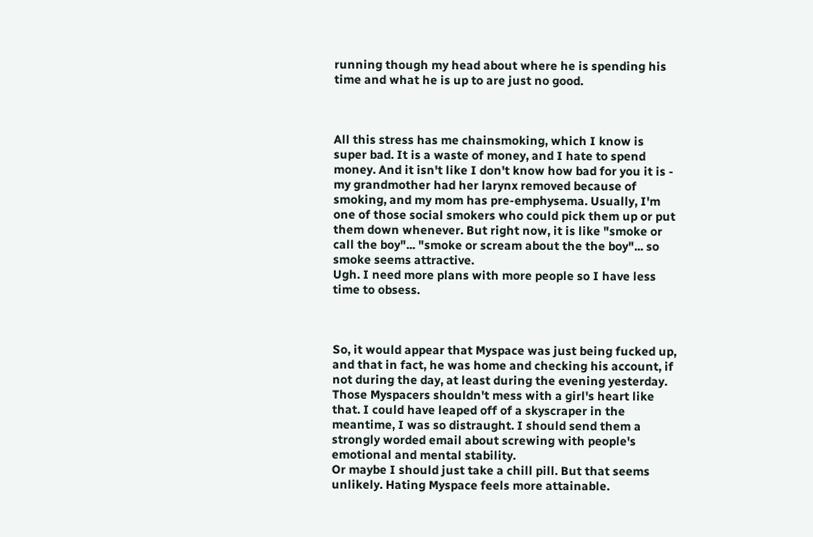running though my head about where he is spending his time and what he is up to are just no good.



All this stress has me chainsmoking, which I know is super bad. It is a waste of money, and I hate to spend money. And it isn't like I don't know how bad for you it is - my grandmother had her larynx removed because of smoking, and my mom has pre-emphysema. Usually, I'm one of those social smokers who could pick them up or put them down whenever. But right now, it is like "smoke or call the boy"... "smoke or scream about the the boy"... so smoke seems attractive.
Ugh. I need more plans with more people so I have less time to obsess.



So, it would appear that Myspace was just being fucked up, and that in fact, he was home and checking his account, if not during the day, at least during the evening yesterday.
Those Myspacers shouldn't mess with a girl's heart like that. I could have leaped off of a skyscraper in the meantime, I was so distraught. I should send them a strongly worded email about screwing with people's emotional and mental stability.
Or maybe I should just take a chill pill. But that seems unlikely. Hating Myspace feels more attainable.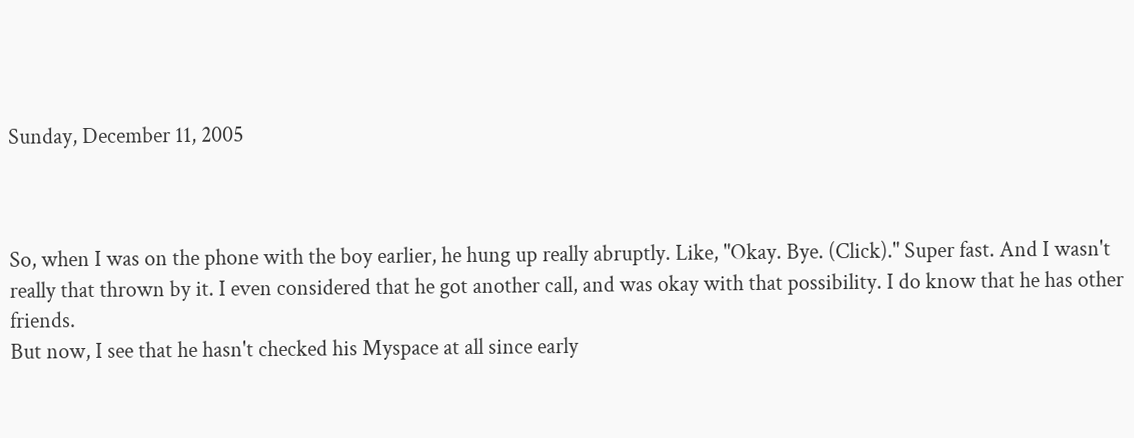Sunday, December 11, 2005



So, when I was on the phone with the boy earlier, he hung up really abruptly. Like, "Okay. Bye. (Click)." Super fast. And I wasn't really that thrown by it. I even considered that he got another call, and was okay with that possibility. I do know that he has other friends.
But now, I see that he hasn't checked his Myspace at all since early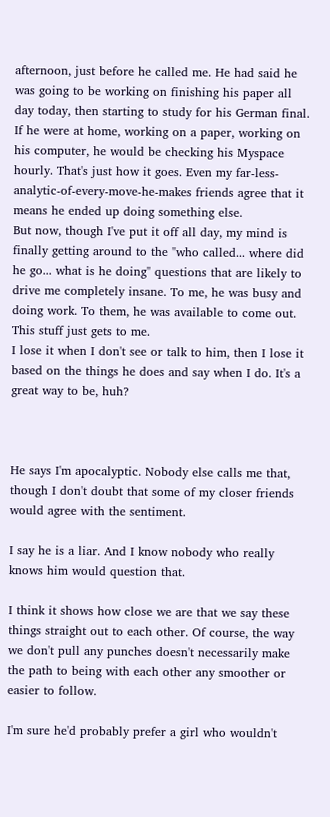afternoon, just before he called me. He had said he was going to be working on finishing his paper all day today, then starting to study for his German final. If he were at home, working on a paper, working on his computer, he would be checking his Myspace hourly. That's just how it goes. Even my far-less-analytic-of-every-move-he-makes friends agree that it means he ended up doing something else.
But now, though I've put it off all day, my mind is finally getting around to the "who called... where did he go... what is he doing" questions that are likely to drive me completely insane. To me, he was busy and doing work. To them, he was available to come out. This stuff just gets to me.
I lose it when I don't see or talk to him, then I lose it based on the things he does and say when I do. It's a great way to be, huh?



He says I'm apocalyptic. Nobody else calls me that, though I don't doubt that some of my closer friends would agree with the sentiment.

I say he is a liar. And I know nobody who really knows him would question that.

I think it shows how close we are that we say these things straight out to each other. Of course, the way we don't pull any punches doesn't necessarily make the path to being with each other any smoother or easier to follow.

I'm sure he'd probably prefer a girl who wouldn't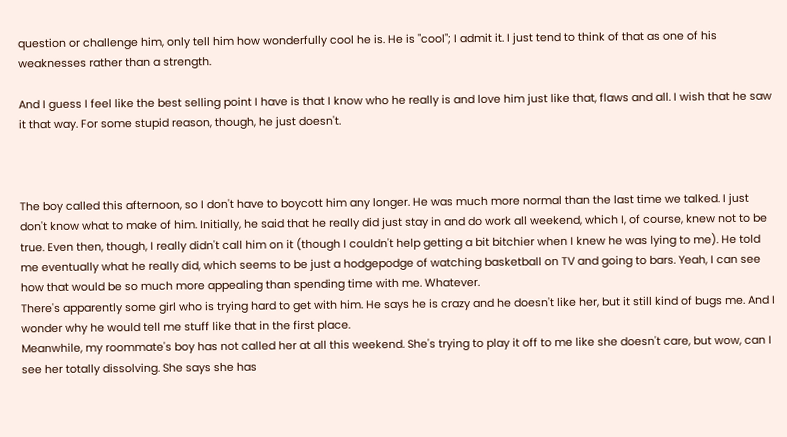question or challenge him, only tell him how wonderfully cool he is. He is "cool"; I admit it. I just tend to think of that as one of his weaknesses rather than a strength.

And I guess I feel like the best selling point I have is that I know who he really is and love him just like that, flaws and all. I wish that he saw it that way. For some stupid reason, though, he just doesn't.



The boy called this afternoon, so I don't have to boycott him any longer. He was much more normal than the last time we talked. I just don't know what to make of him. Initially, he said that he really did just stay in and do work all weekend, which I, of course, knew not to be true. Even then, though, I really didn't call him on it (though I couldn't help getting a bit bitchier when I knew he was lying to me). He told me eventually what he really did, which seems to be just a hodgepodge of watching basketball on TV and going to bars. Yeah, I can see how that would be so much more appealing than spending time with me. Whatever.
There's apparently some girl who is trying hard to get with him. He says he is crazy and he doesn't like her, but it still kind of bugs me. And I wonder why he would tell me stuff like that in the first place.
Meanwhile, my roommate's boy has not called her at all this weekend. She's trying to play it off to me like she doesn't care, but wow, can I see her totally dissolving. She says she has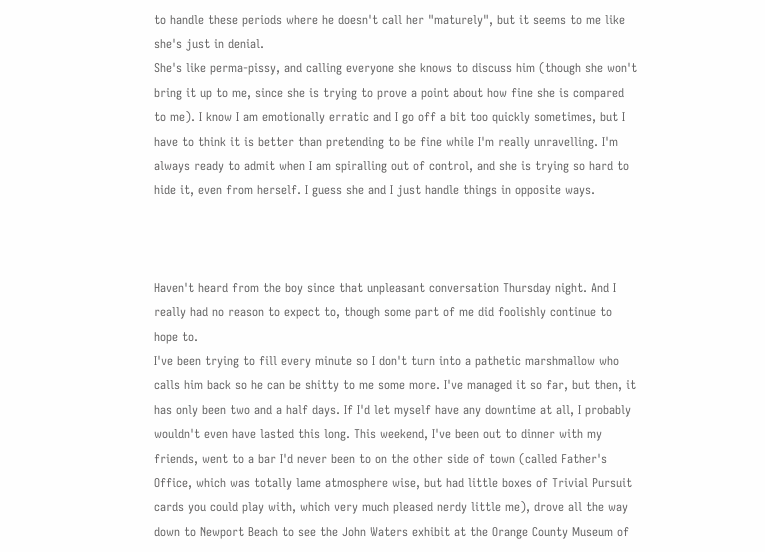to handle these periods where he doesn't call her "maturely", but it seems to me like she's just in denial.
She's like perma-pissy, and calling everyone she knows to discuss him (though she won't bring it up to me, since she is trying to prove a point about how fine she is compared to me). I know I am emotionally erratic and I go off a bit too quickly sometimes, but I have to think it is better than pretending to be fine while I'm really unravelling. I'm always ready to admit when I am spiralling out of control, and she is trying so hard to hide it, even from herself. I guess she and I just handle things in opposite ways.



Haven't heard from the boy since that unpleasant conversation Thursday night. And I really had no reason to expect to, though some part of me did foolishly continue to hope to.
I've been trying to fill every minute so I don't turn into a pathetic marshmallow who calls him back so he can be shitty to me some more. I've managed it so far, but then, it has only been two and a half days. If I'd let myself have any downtime at all, I probably wouldn't even have lasted this long. This weekend, I've been out to dinner with my friends, went to a bar I'd never been to on the other side of town (called Father's Office, which was totally lame atmosphere wise, but had little boxes of Trivial Pursuit cards you could play with, which very much pleased nerdy little me), drove all the way down to Newport Beach to see the John Waters exhibit at the Orange County Museum of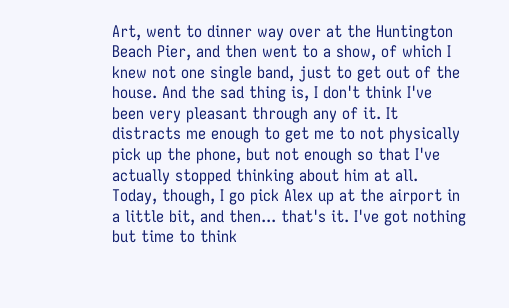Art, went to dinner way over at the Huntington Beach Pier, and then went to a show, of which I knew not one single band, just to get out of the house. And the sad thing is, I don't think I've been very pleasant through any of it. It distracts me enough to get me to not physically pick up the phone, but not enough so that I've actually stopped thinking about him at all.
Today, though, I go pick Alex up at the airport in a little bit, and then... that's it. I've got nothing but time to think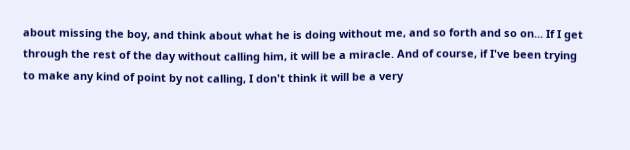about missing the boy, and think about what he is doing without me, and so forth and so on... If I get through the rest of the day without calling him, it will be a miracle. And of course, if I've been trying to make any kind of point by not calling, I don't think it will be a very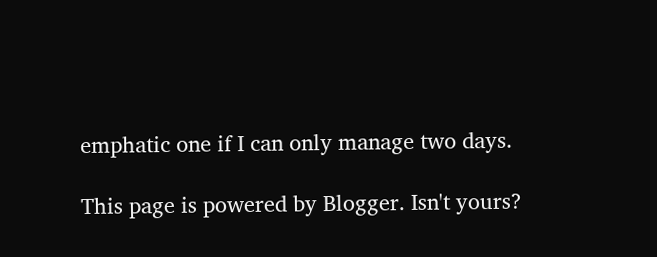emphatic one if I can only manage two days.

This page is powered by Blogger. Isn't yours?